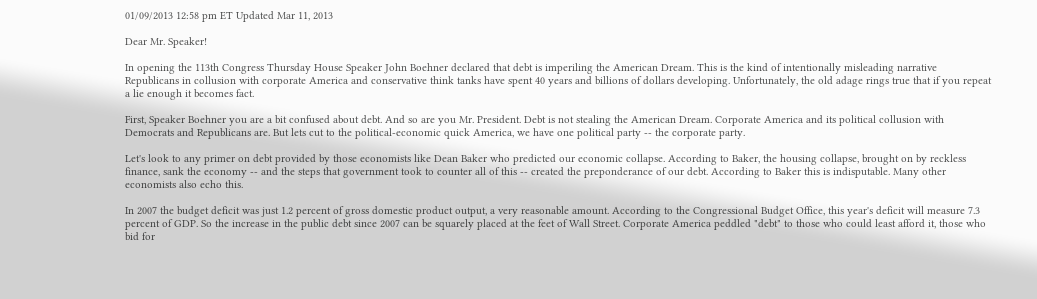01/09/2013 12:58 pm ET Updated Mar 11, 2013

Dear Mr. Speaker!

In opening the 113th Congress Thursday House Speaker John Boehner declared that debt is imperiling the American Dream. This is the kind of intentionally misleading narrative Republicans in collusion with corporate America and conservative think tanks have spent 40 years and billions of dollars developing. Unfortunately, the old adage rings true that if you repeat a lie enough it becomes fact.

First, Speaker Boehner you are a bit confused about debt. And so are you Mr. President. Debt is not stealing the American Dream. Corporate America and its political collusion with Democrats and Republicans are. But lets cut to the political-economic quick America, we have one political party -- the corporate party.

Let's look to any primer on debt provided by those economists like Dean Baker who predicted our economic collapse. According to Baker, the housing collapse, brought on by reckless finance, sank the economy -- and the steps that government took to counter all of this -- created the preponderance of our debt. According to Baker this is indisputable. Many other economists also echo this.

In 2007 the budget deficit was just 1.2 percent of gross domestic product output, a very reasonable amount. According to the Congressional Budget Office, this year's deficit will measure 7.3 percent of GDP. So the increase in the public debt since 2007 can be squarely placed at the feet of Wall Street. Corporate America peddled "debt" to those who could least afford it, those who bid for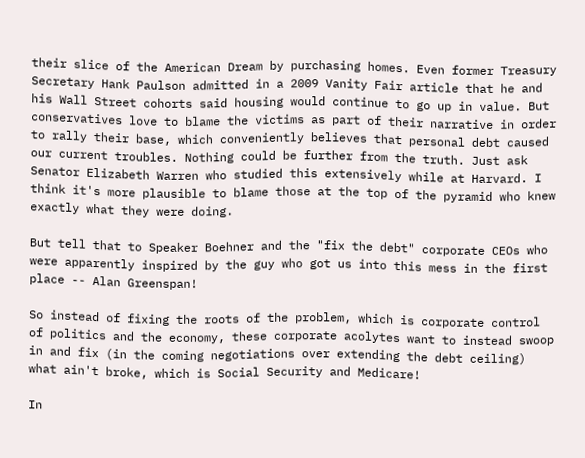their slice of the American Dream by purchasing homes. Even former Treasury Secretary Hank Paulson admitted in a 2009 Vanity Fair article that he and his Wall Street cohorts said housing would continue to go up in value. But conservatives love to blame the victims as part of their narrative in order to rally their base, which conveniently believes that personal debt caused our current troubles. Nothing could be further from the truth. Just ask Senator Elizabeth Warren who studied this extensively while at Harvard. I think it's more plausible to blame those at the top of the pyramid who knew exactly what they were doing.

But tell that to Speaker Boehner and the "fix the debt" corporate CEOs who were apparently inspired by the guy who got us into this mess in the first place -- Alan Greenspan!

So instead of fixing the roots of the problem, which is corporate control of politics and the economy, these corporate acolytes want to instead swoop in and fix (in the coming negotiations over extending the debt ceiling) what ain't broke, which is Social Security and Medicare!

In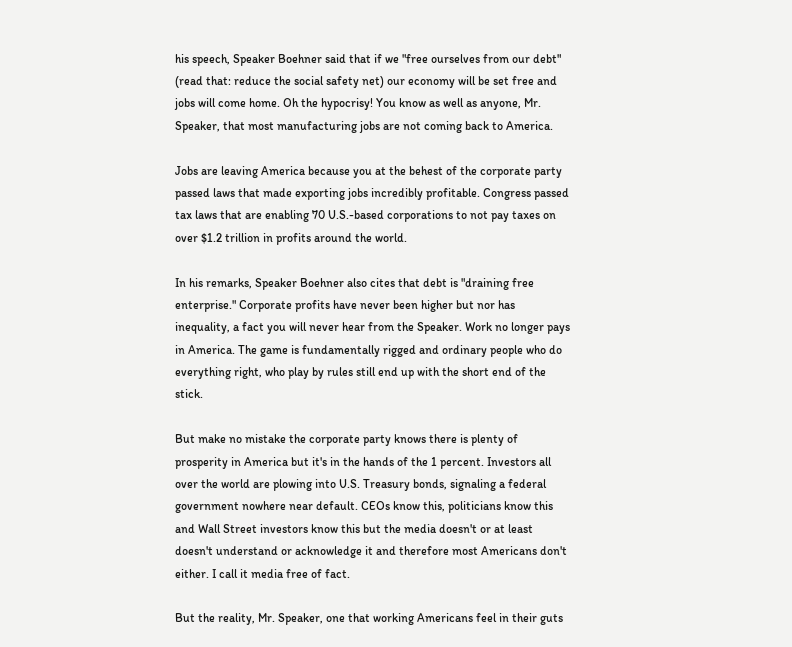his speech, Speaker Boehner said that if we "free ourselves from our debt" (read that: reduce the social safety net) our economy will be set free and jobs will come home. Oh the hypocrisy! You know as well as anyone, Mr. Speaker, that most manufacturing jobs are not coming back to America.

Jobs are leaving America because you at the behest of the corporate party passed laws that made exporting jobs incredibly profitable. Congress passed tax laws that are enabling 70 U.S.-based corporations to not pay taxes on over $1.2 trillion in profits around the world.

In his remarks, Speaker Boehner also cites that debt is "draining free enterprise." Corporate profits have never been higher but nor has inequality, a fact you will never hear from the Speaker. Work no longer pays in America. The game is fundamentally rigged and ordinary people who do everything right, who play by rules still end up with the short end of the stick.

But make no mistake the corporate party knows there is plenty of prosperity in America but it's in the hands of the 1 percent. Investors all over the world are plowing into U.S. Treasury bonds, signaling a federal government nowhere near default. CEOs know this, politicians know this and Wall Street investors know this but the media doesn't or at least doesn't understand or acknowledge it and therefore most Americans don't either. I call it media free of fact.

But the reality, Mr. Speaker, one that working Americans feel in their guts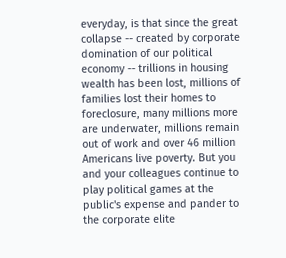everyday, is that since the great collapse -- created by corporate domination of our political economy -- trillions in housing wealth has been lost, millions of families lost their homes to foreclosure, many millions more are underwater, millions remain out of work and over 46 million Americans live poverty. But you and your colleagues continue to play political games at the public's expense and pander to the corporate elite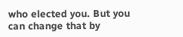who elected you. But you can change that by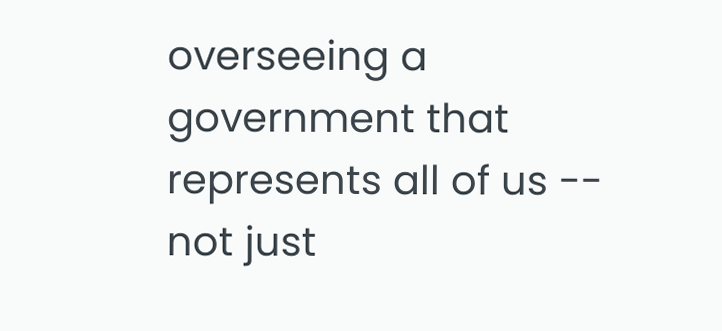overseeing a government that represents all of us -- not just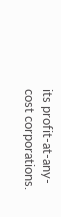its profit-at-any-cost corporations.